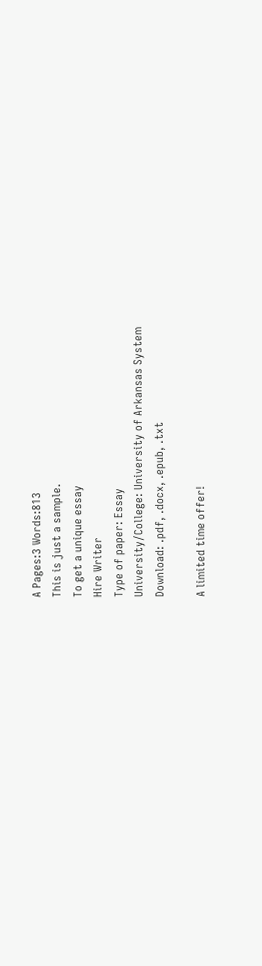A Pages:3 Words:813
This is just a sample.
To get a unique essay
Hire Writer
Type of paper: Essay
University/College: University of Arkansas System
Download: .pdf, .docx, .epub, .txt

A limited time offer!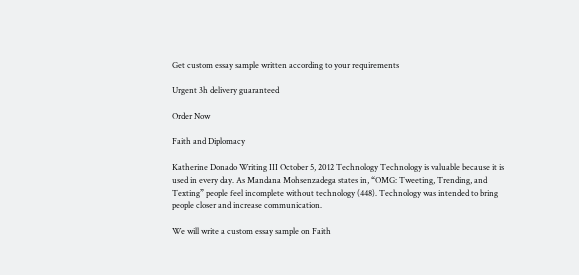Get custom essay sample written according to your requirements

Urgent 3h delivery guaranteed

Order Now

Faith and Diplomacy

Katherine Donado Writing III October 5, 2012 Technology Technology is valuable because it is used in every day. As Mandana Mohsenzadega states in, “OMG: Tweeting, Trending, and Texting” people feel incomplete without technology (448). Technology was intended to bring people closer and increase communication.

We will write a custom essay sample on Faith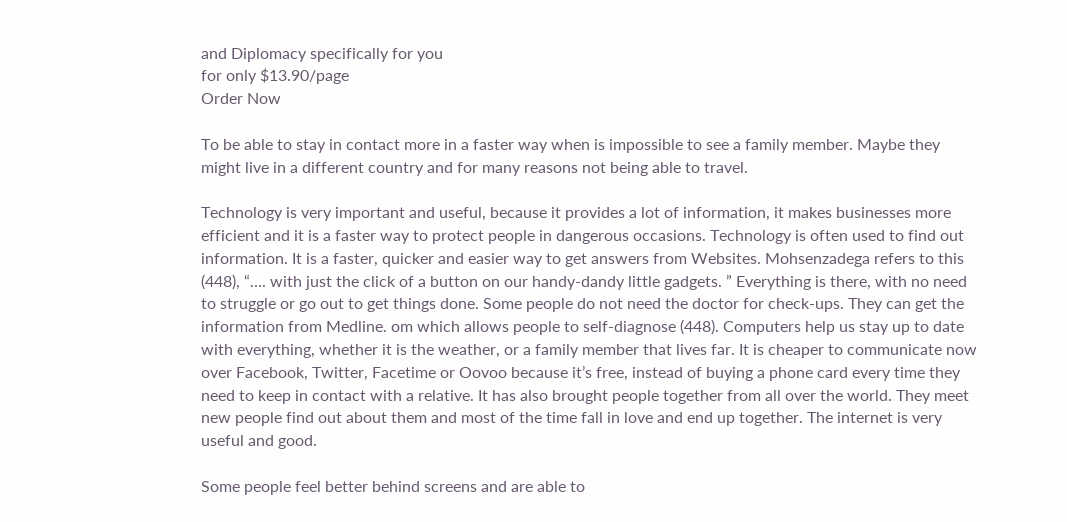and Diplomacy specifically for you
for only $13.90/page
Order Now

To be able to stay in contact more in a faster way when is impossible to see a family member. Maybe they might live in a different country and for many reasons not being able to travel.

Technology is very important and useful, because it provides a lot of information, it makes businesses more efficient and it is a faster way to protect people in dangerous occasions. Technology is often used to find out information. It is a faster, quicker and easier way to get answers from Websites. Mohsenzadega refers to this (448), “…. with just the click of a button on our handy-dandy little gadgets. ” Everything is there, with no need to struggle or go out to get things done. Some people do not need the doctor for check-ups. They can get the information from Medline. om which allows people to self-diagnose (448). Computers help us stay up to date with everything, whether it is the weather, or a family member that lives far. It is cheaper to communicate now over Facebook, Twitter, Facetime or Oovoo because it’s free, instead of buying a phone card every time they need to keep in contact with a relative. It has also brought people together from all over the world. They meet new people find out about them and most of the time fall in love and end up together. The internet is very useful and good.

Some people feel better behind screens and are able to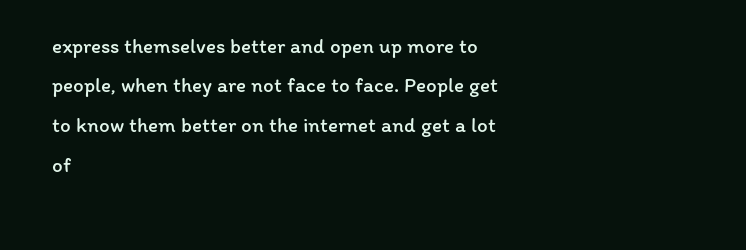express themselves better and open up more to people, when they are not face to face. People get to know them better on the internet and get a lot of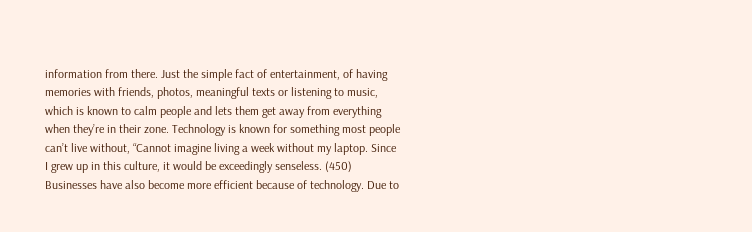information from there. Just the simple fact of entertainment, of having memories with friends, photos, meaningful texts or listening to music, which is known to calm people and lets them get away from everything when they’re in their zone. Technology is known for something most people can’t live without, “Cannot imagine living a week without my laptop. Since I grew up in this culture, it would be exceedingly senseless. (450) Businesses have also become more efficient because of technology. Due to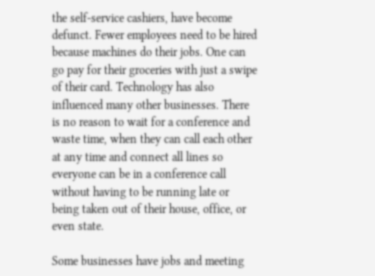the self-service cashiers, have become defunct. Fewer employees need to be hired because machines do their jobs. One can go pay for their groceries with just a swipe of their card. Technology has also influenced many other businesses. There is no reason to wait for a conference and waste time, when they can call each other at any time and connect all lines so everyone can be in a conference call without having to be running late or being taken out of their house, office, or even state.

Some businesses have jobs and meeting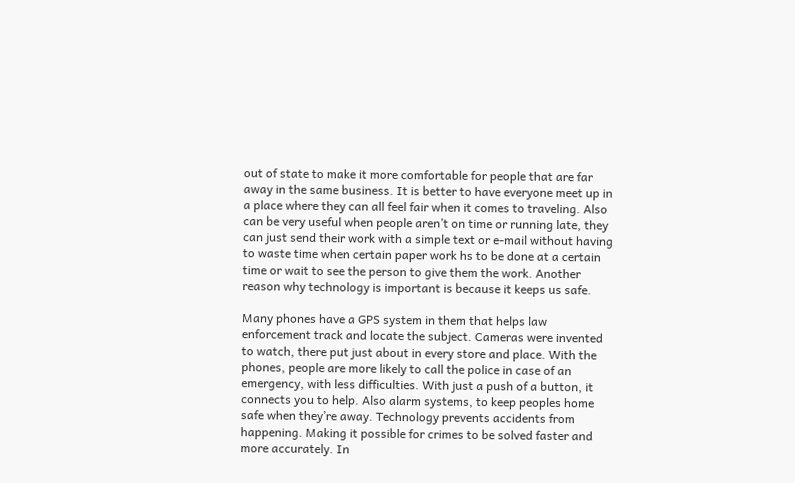out of state to make it more comfortable for people that are far away in the same business. It is better to have everyone meet up in a place where they can all feel fair when it comes to traveling. Also can be very useful when people aren’t on time or running late, they can just send their work with a simple text or e-mail without having to waste time when certain paper work hs to be done at a certain time or wait to see the person to give them the work. Another reason why technology is important is because it keeps us safe.

Many phones have a GPS system in them that helps law enforcement track and locate the subject. Cameras were invented to watch, there put just about in every store and place. With the phones, people are more likely to call the police in case of an emergency, with less difficulties. With just a push of a button, it connects you to help. Also alarm systems, to keep peoples home safe when they’re away. Technology prevents accidents from happening. Making it possible for crimes to be solved faster and more accurately. In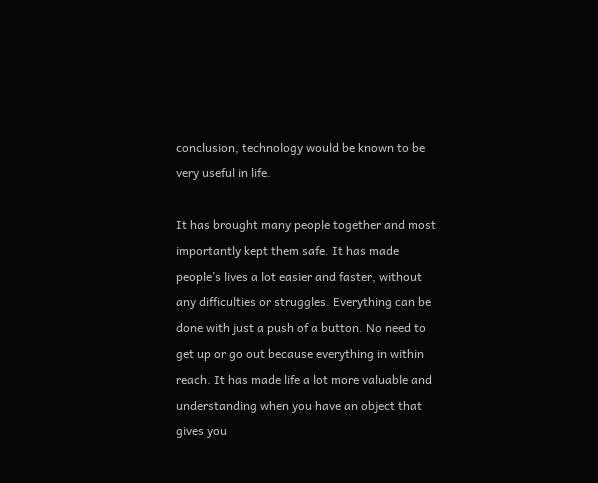conclusion, technology would be known to be very useful in life.

It has brought many people together and most importantly kept them safe. It has made people’s lives a lot easier and faster, without any difficulties or struggles. Everything can be done with just a push of a button. No need to get up or go out because everything in within reach. It has made life a lot more valuable and understanding when you have an object that gives you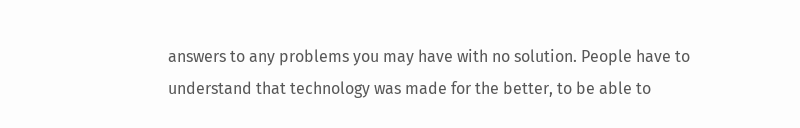answers to any problems you may have with no solution. People have to understand that technology was made for the better, to be able to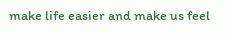make life easier and make us feel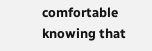comfortable knowing that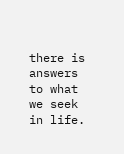there is answers to what we seek in life.